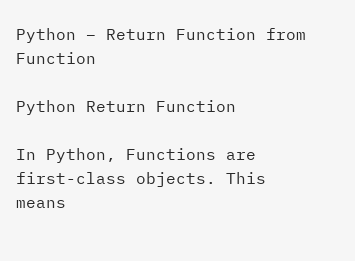Python – Return Function from Function

Python Return Function

In Python, Functions are first-class objects. This means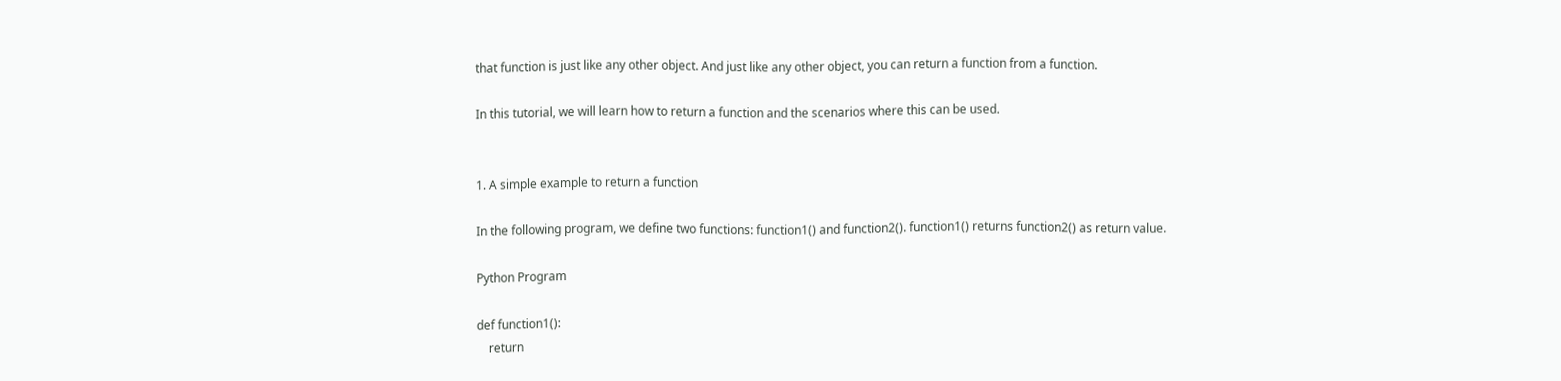that function is just like any other object. And just like any other object, you can return a function from a function.

In this tutorial, we will learn how to return a function and the scenarios where this can be used.


1. A simple example to return a function

In the following program, we define two functions: function1() and function2(). function1() returns function2() as return value.

Python Program

def function1():
    return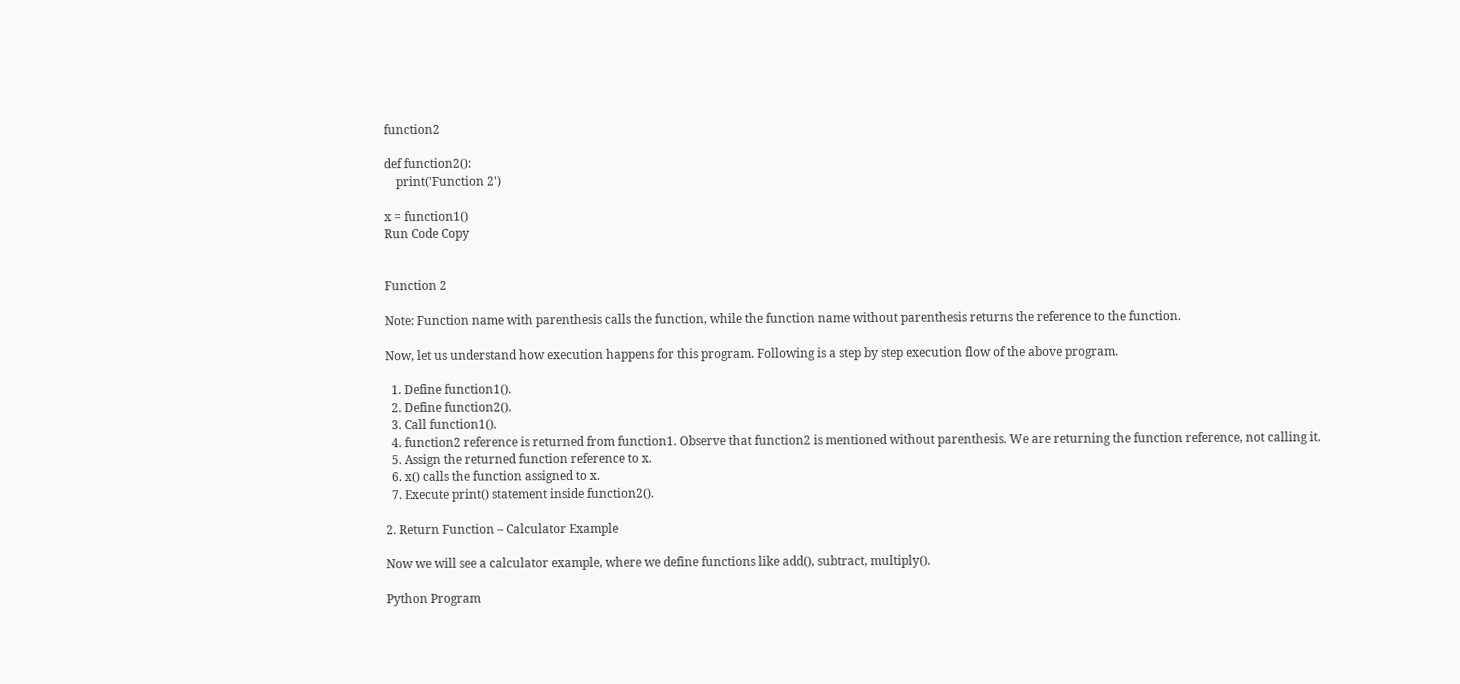function2

def function2():
    print('Function 2')

x = function1()
Run Code Copy


Function 2

Note: Function name with parenthesis calls the function, while the function name without parenthesis returns the reference to the function.

Now, let us understand how execution happens for this program. Following is a step by step execution flow of the above program.

  1. Define function1().
  2. Define function2().
  3. Call function1().
  4. function2 reference is returned from function1. Observe that function2 is mentioned without parenthesis. We are returning the function reference, not calling it.
  5. Assign the returned function reference to x.
  6. x() calls the function assigned to x.
  7. Execute print() statement inside function2().

2. Return Function – Calculator Example

Now we will see a calculator example, where we define functions like add(), subtract, multiply().

Python Program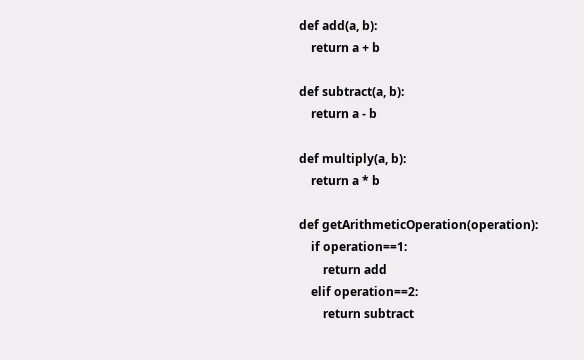def add(a, b):
    return a + b

def subtract(a, b):
    return a - b

def multiply(a, b):
    return a * b

def getArithmeticOperation(operation):
    if operation==1:
        return add
    elif operation==2:
        return subtract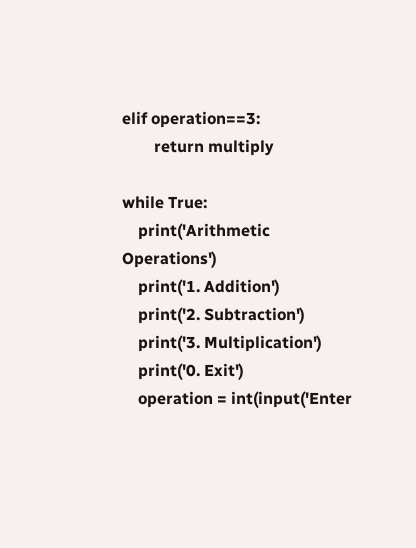elif operation==3:
        return multiply

while True:
    print('Arithmetic Operations')
    print('1. Addition')
    print('2. Subtraction')
    print('3. Multiplication')
    print('0. Exit')
    operation = int(input('Enter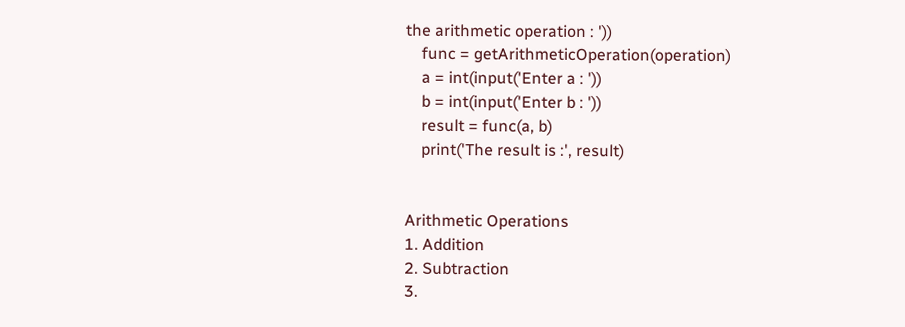the arithmetic operation : '))
    func = getArithmeticOperation(operation)
    a = int(input('Enter a : '))
    b = int(input('Enter b : '))
    result = func(a, b)
    print('The result is :', result)


Arithmetic Operations
1. Addition
2. Subtraction
3.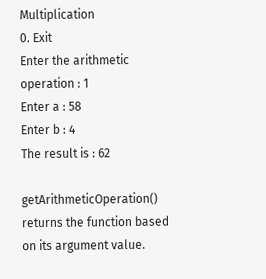Multiplication
0. Exit
Enter the arithmetic operation : 1
Enter a : 58
Enter b : 4
The result is : 62

getArithmeticOperation() returns the function based on its argument value.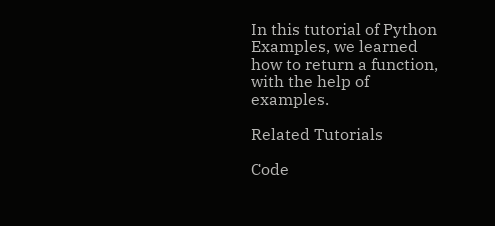In this tutorial of Python Examples, we learned how to return a function, with the help of examples.

Related Tutorials

Code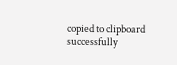copied to clipboard successfully